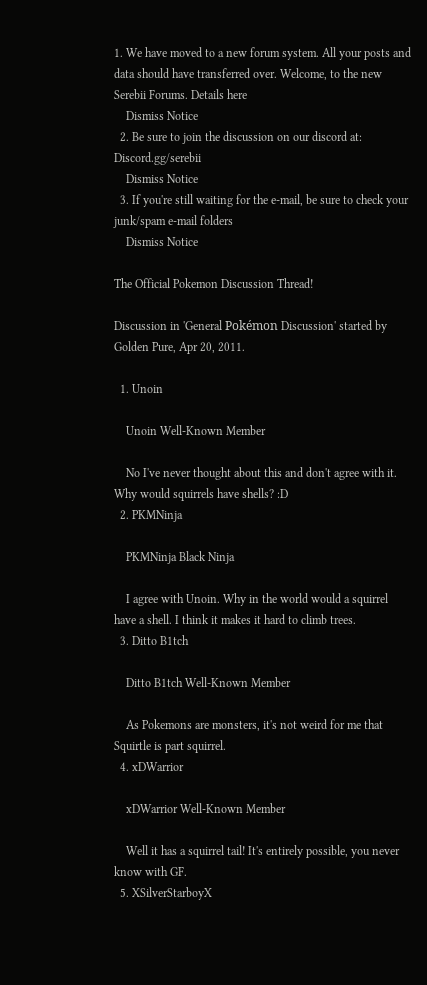1. We have moved to a new forum system. All your posts and data should have transferred over. Welcome, to the new Serebii Forums. Details here
    Dismiss Notice
  2. Be sure to join the discussion on our discord at: Discord.gg/serebii
    Dismiss Notice
  3. If you're still waiting for the e-mail, be sure to check your junk/spam e-mail folders
    Dismiss Notice

The Official Pokemon Discussion Thread!

Discussion in 'General Pokémon Discussion' started by Golden Pure, Apr 20, 2011.

  1. Unoin

    Unoin Well-Known Member

    No I've never thought about this and don't agree with it. Why would squirrels have shells? :D
  2. PKMNinja

    PKMNinja Black Ninja

    I agree with Unoin. Why in the world would a squirrel have a shell. I think it makes it hard to climb trees.
  3. Ditto B1tch

    Ditto B1tch Well-Known Member

    As Pokemons are monsters, it's not weird for me that Squirtle is part squirrel.
  4. xDWarrior

    xDWarrior Well-Known Member

    Well it has a squirrel tail! It's entirely possible, you never know with GF.
  5. XSilverStarboyX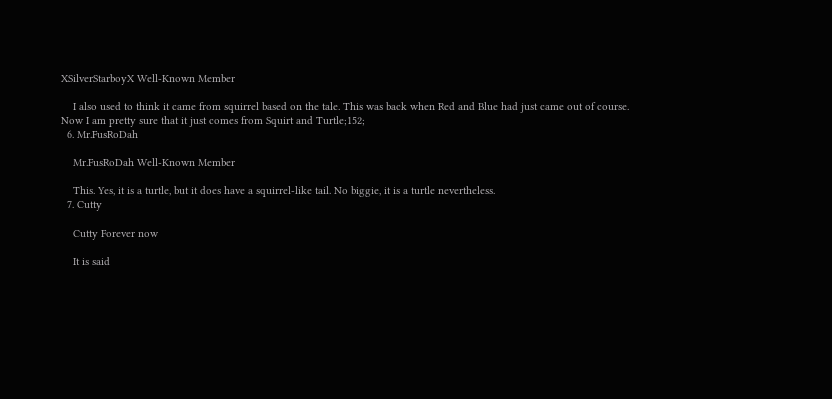XSilverStarboyX Well-Known Member

    I also used to think it came from squirrel based on the tale. This was back when Red and Blue had just came out of course. Now I am pretty sure that it just comes from Squirt and Turtle;152;
  6. Mr.FusRoDah

    Mr.FusRoDah Well-Known Member

    This. Yes, it is a turtle, but it does have a squirrel-like tail. No biggie, it is a turtle nevertheless.
  7. Cutty

    Cutty Forever now

    It is said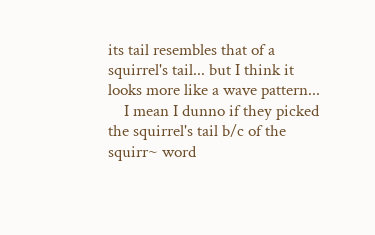its tail resembles that of a squirrel's tail... but I think it looks more like a wave pattern...
    I mean I dunno if they picked the squirrel's tail b/c of the squirr~ word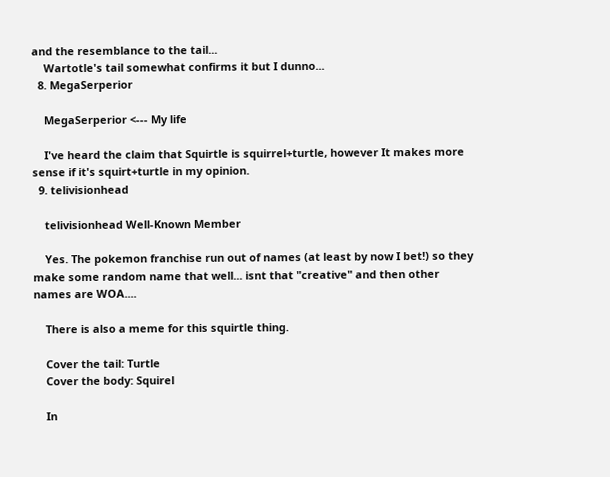and the resemblance to the tail...
    Wartotle's tail somewhat confirms it but I dunno...
  8. MegaSerperior

    MegaSerperior <--- My life

    I've heard the claim that Squirtle is squirrel+turtle, however It makes more sense if it's squirt+turtle in my opinion.
  9. telivisionhead

    telivisionhead Well-Known Member

    Yes. The pokemon franchise run out of names (at least by now I bet!) so they make some random name that well... isnt that "creative" and then other names are WOA....

    There is also a meme for this squirtle thing.

    Cover the tail: Turtle
    Cover the body: Squirel

    In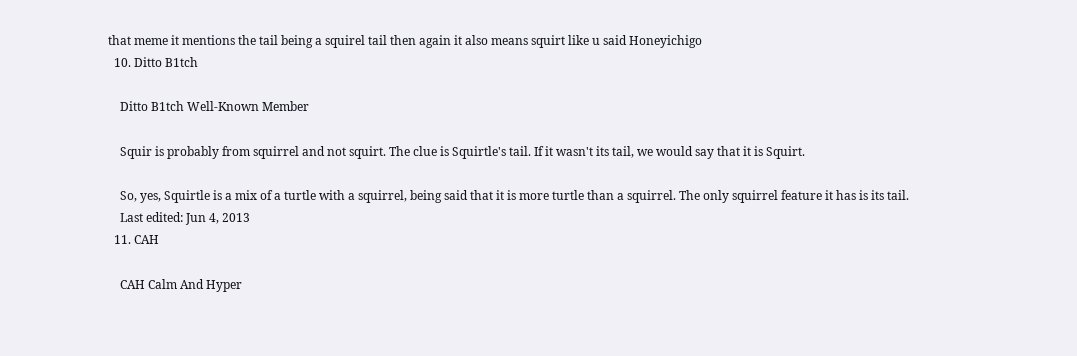that meme it mentions the tail being a squirel tail then again it also means squirt like u said Honeyichigo
  10. Ditto B1tch

    Ditto B1tch Well-Known Member

    Squir is probably from squirrel and not squirt. The clue is Squirtle's tail. If it wasn't its tail, we would say that it is Squirt.

    So, yes, Squirtle is a mix of a turtle with a squirrel, being said that it is more turtle than a squirrel. The only squirrel feature it has is its tail.
    Last edited: Jun 4, 2013
  11. CAH

    CAH Calm And Hyper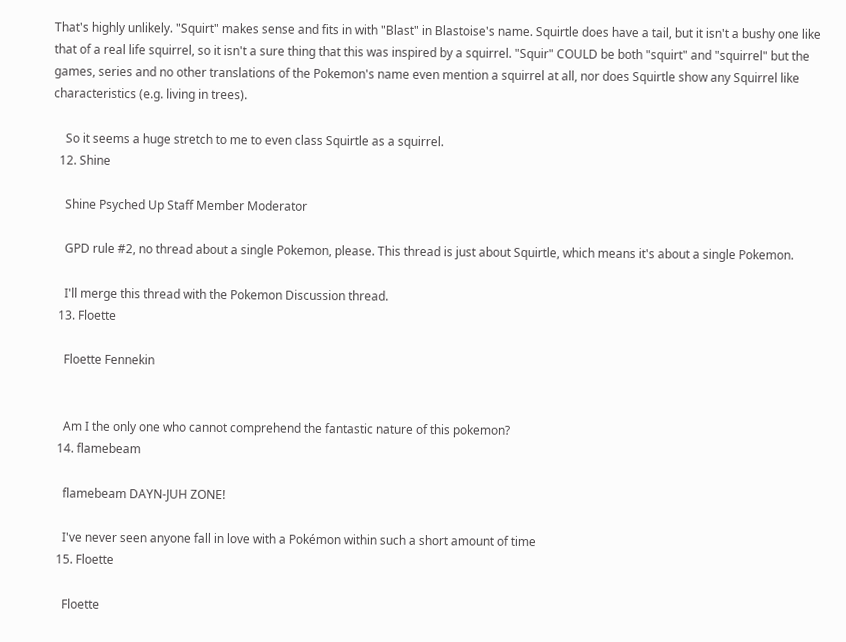That's highly unlikely. "Squirt" makes sense and fits in with "Blast" in Blastoise's name. Squirtle does have a tail, but it isn't a bushy one like that of a real life squirrel, so it isn't a sure thing that this was inspired by a squirrel. "Squir" COULD be both "squirt" and "squirrel" but the games, series and no other translations of the Pokemon's name even mention a squirrel at all, nor does Squirtle show any Squirrel like characteristics (e.g. living in trees).

    So it seems a huge stretch to me to even class Squirtle as a squirrel.
  12. Shine

    Shine Psyched Up Staff Member Moderator

    GPD rule #2, no thread about a single Pokemon, please. This thread is just about Squirtle, which means it's about a single Pokemon.

    I'll merge this thread with the Pokemon Discussion thread.
  13. Floette

    Floette Fennekin


    Am I the only one who cannot comprehend the fantastic nature of this pokemon?
  14. flamebeam

    flamebeam DAYN-JUH ZONE!

    I've never seen anyone fall in love with a Pokémon within such a short amount of time
  15. Floette

    Floette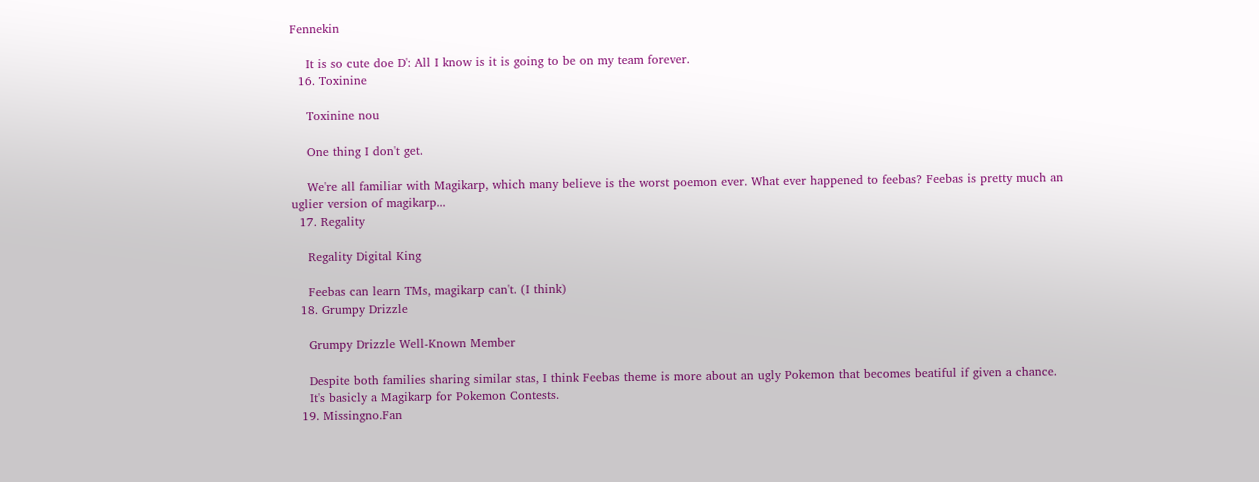Fennekin

    It is so cute doe D': All I know is it is going to be on my team forever.
  16. Toxinine

    Toxinine nou

    One thing I don't get.

    We're all familiar with Magikarp, which many believe is the worst poemon ever. What ever happened to feebas? Feebas is pretty much an uglier version of magikarp...
  17. Regality

    Regality Digital King

    Feebas can learn TMs, magikarp can't. (I think)
  18. Grumpy Drizzle

    Grumpy Drizzle Well-Known Member

    Despite both families sharing similar stas, I think Feebas theme is more about an ugly Pokemon that becomes beatiful if given a chance.
    It's basicly a Magikarp for Pokemon Contests.
  19. Missingno.Fan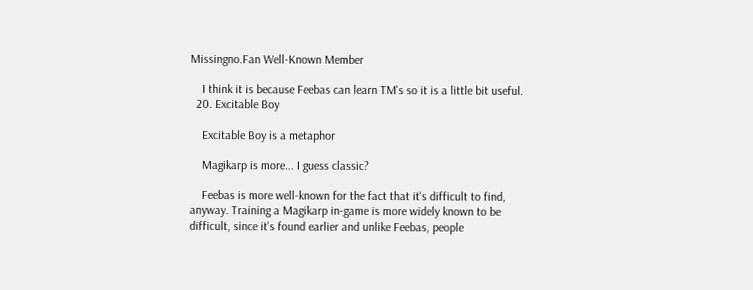Missingno.Fan Well-Known Member

    I think it is because Feebas can learn TM's so it is a little bit useful.
  20. Excitable Boy

    Excitable Boy is a metaphor

    Magikarp is more... I guess classic?

    Feebas is more well-known for the fact that it's difficult to find, anyway. Training a Magikarp in-game is more widely known to be difficult, since it's found earlier and unlike Feebas, people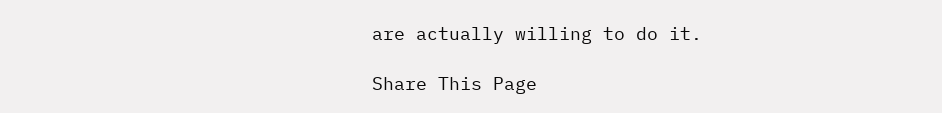are actually willing to do it.

Share This Page